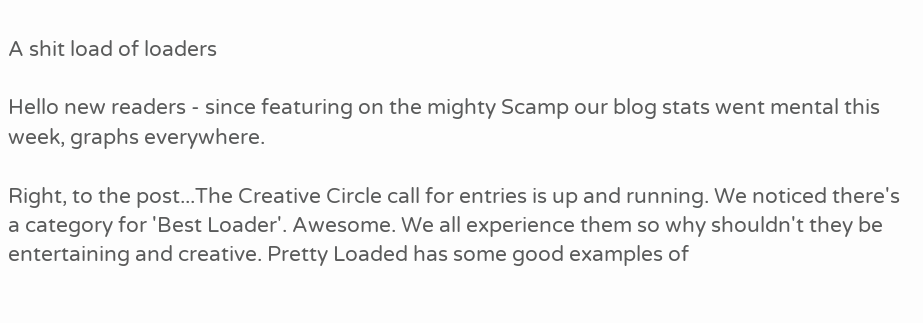A shit load of loaders

Hello new readers - since featuring on the mighty Scamp our blog stats went mental this week, graphs everywhere.

Right, to the post...The Creative Circle call for entries is up and running. We noticed there's a category for 'Best Loader'. Awesome. We all experience them so why shouldn't they be entertaining and creative. Pretty Loaded has some good examples of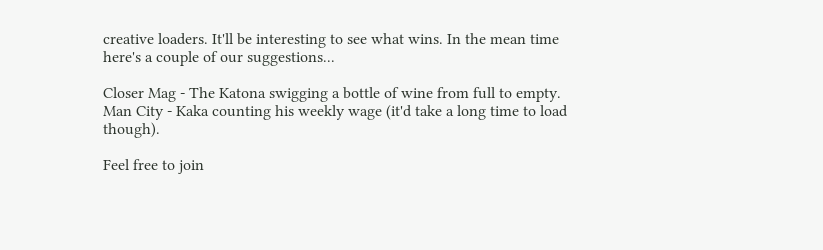creative loaders. It'll be interesting to see what wins. In the mean time here's a couple of our suggestions...

Closer Mag - The Katona swigging a bottle of wine from full to empty.
Man City - Kaka counting his weekly wage (it'd take a long time to load though).

Feel free to join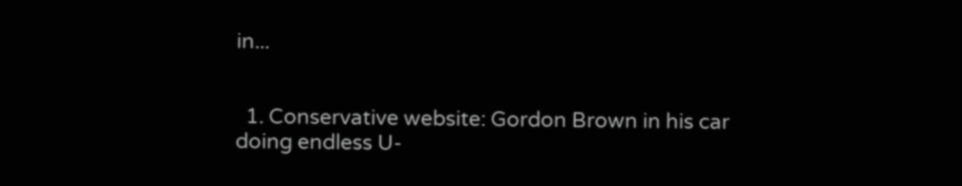in...


  1. Conservative website: Gordon Brown in his car doing endless U-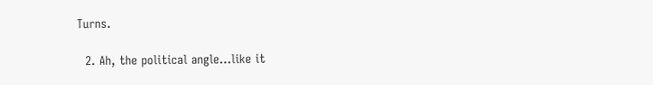Turns.

  2. Ah, the political angle...like it